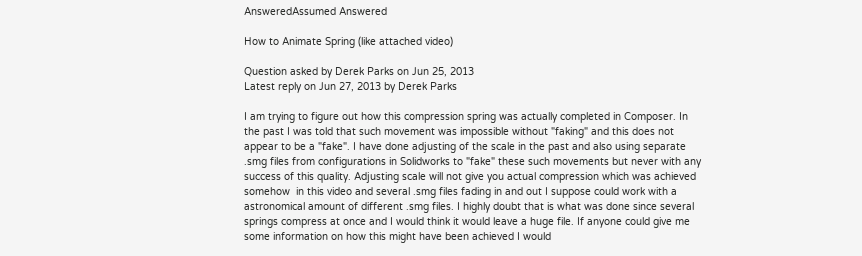AnsweredAssumed Answered

How to Animate Spring (like attached video)

Question asked by Derek Parks on Jun 25, 2013
Latest reply on Jun 27, 2013 by Derek Parks

I am trying to figure out how this compression spring was actually completed in Composer. In the past I was told that such movement was impossible without "faking" and this does not appear to be a "fake". I have done adjusting of the scale in the past and also using separate .smg files from configurations in Solidworks to "fake" these such movements but never with any success of this quality. Adjusting scale will not give you actual compression which was achieved somehow  in this video and several .smg files fading in and out I suppose could work with a astronomical amount of different .smg files. I highly doubt that is what was done since several springs compress at once and I would think it would leave a huge file. If anyone could give me some information on how this might have been achieved I would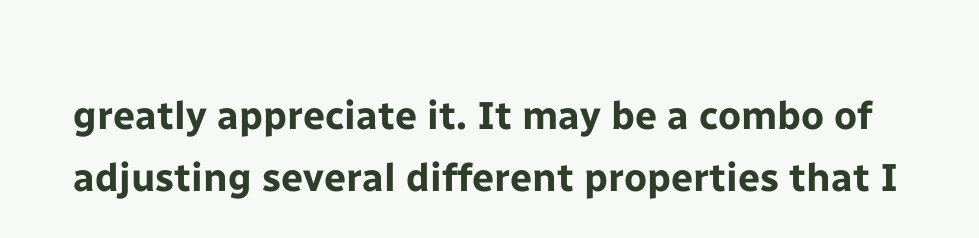greatly appreciate it. It may be a combo of adjusting several different properties that I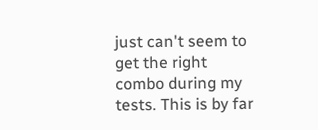just can't seem to get the right combo during my tests. This is by far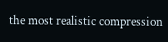the most realistic compression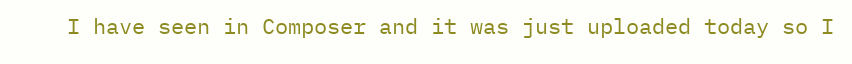I have seen in Composer and it was just uploaded today so I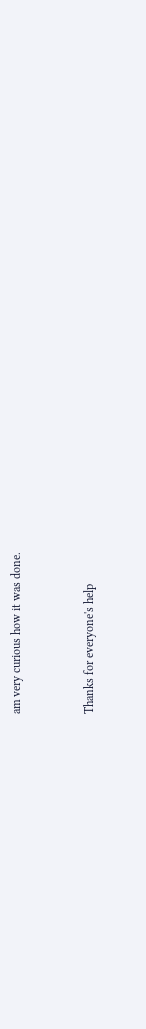am very curious how it was done.


Thanks for everyone's help